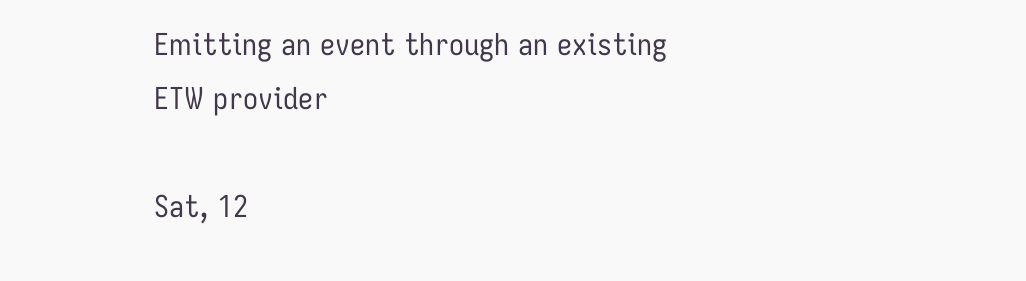Emitting an event through an existing ETW provider

Sat, 12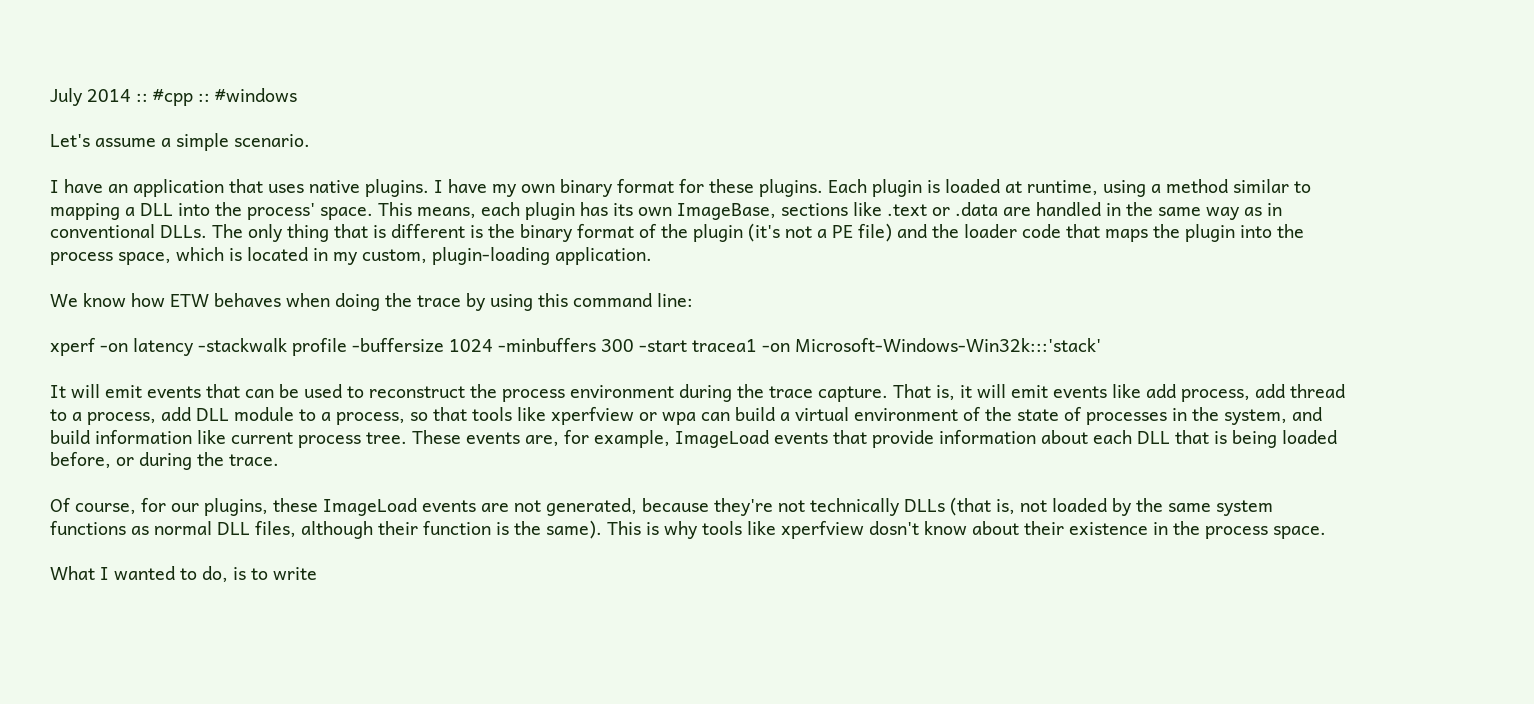July 2014 :: #cpp :: #windows

Let's assume a simple scenario.

I have an application that uses native plugins. I have my own binary format for these plugins. Each plugin is loaded at runtime, using a method similar to mapping a DLL into the process' space. This means, each plugin has its own ImageBase, sections like .text or .data are handled in the same way as in conventional DLLs. The only thing that is different is the binary format of the plugin (it's not a PE file) and the loader code that maps the plugin into the process space, which is located in my custom, plugin-loading application.

We know how ETW behaves when doing the trace by using this command line:

xperf -on latency -stackwalk profile -buffersize 1024 -minbuffers 300 -start tracea1 -on Microsoft-Windows-Win32k:::'stack'

It will emit events that can be used to reconstruct the process environment during the trace capture. That is, it will emit events like add process, add thread to a process, add DLL module to a process, so that tools like xperfview or wpa can build a virtual environment of the state of processes in the system, and build information like current process tree. These events are, for example, ImageLoad events that provide information about each DLL that is being loaded before, or during the trace.

Of course, for our plugins, these ImageLoad events are not generated, because they're not technically DLLs (that is, not loaded by the same system functions as normal DLL files, although their function is the same). This is why tools like xperfview dosn't know about their existence in the process space.

What I wanted to do, is to write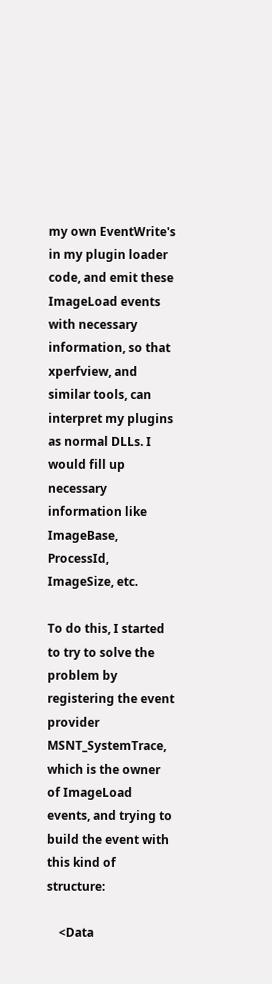my own EventWrite's in my plugin loader code, and emit these ImageLoad events with necessary information, so that xperfview, and similar tools, can interpret my plugins as normal DLLs. I would fill up necessary information like ImageBase, ProcessId, ImageSize, etc.

To do this, I started to try to solve the problem by registering the event provider MSNT_SystemTrace, which is the owner of ImageLoad events, and trying to build the event with this kind of structure:

    <Data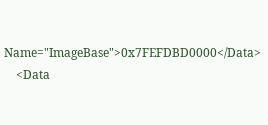Name="ImageBase">0x7FEFDBD0000</Data>
    <Data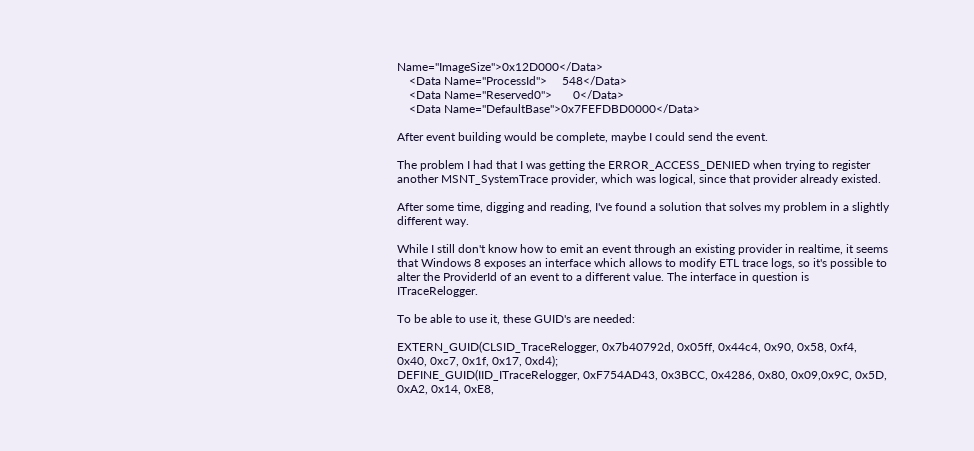Name="ImageSize">0x12D000</Data>
    <Data Name="ProcessId">     548</Data>
    <Data Name="Reserved0">       0</Data>
    <Data Name="DefaultBase">0x7FEFDBD0000</Data>

After event building would be complete, maybe I could send the event.

The problem I had that I was getting the ERROR_ACCESS_DENIED when trying to register another MSNT_SystemTrace provider, which was logical, since that provider already existed.

After some time, digging and reading, I've found a solution that solves my problem in a slightly different way.

While I still don't know how to emit an event through an existing provider in realtime, it seems that Windows 8 exposes an interface which allows to modify ETL trace logs, so it's possible to alter the ProviderId of an event to a different value. The interface in question is ITraceRelogger.

To be able to use it, these GUID's are needed:

EXTERN_GUID(CLSID_TraceRelogger, 0x7b40792d, 0x05ff, 0x44c4, 0x90, 0x58, 0xf4, 0x40, 0xc7, 0x1f, 0x17, 0xd4);
DEFINE_GUID(IID_ITraceRelogger, 0xF754AD43, 0x3BCC, 0x4286, 0x80, 0x09,0x9C, 0x5D, 0xA2, 0x14, 0xE8,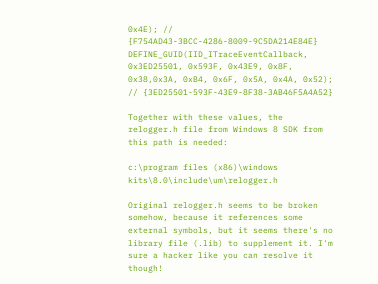0x4E); // {F754AD43-3BCC-4286-8009-9C5DA214E84E}
DEFINE_GUID(IID_ITraceEventCallback, 0x3ED25501, 0x593F, 0x43E9, 0x8F, 0x38,0x3A, 0xB4, 0x6F, 0x5A, 0x4A, 0x52); // {3ED25501-593F-43E9-8F38-3AB46F5A4A52}

Together with these values, the relogger.h file from Windows 8 SDK from this path is needed:

c:\program files (x86)\windows kits\8.0\include\um\relogger.h

Original relogger.h seems to be broken somehow, because it references some external symbols, but it seems there's no library file (.lib) to supplement it. I'm sure a hacker like you can resolve it though!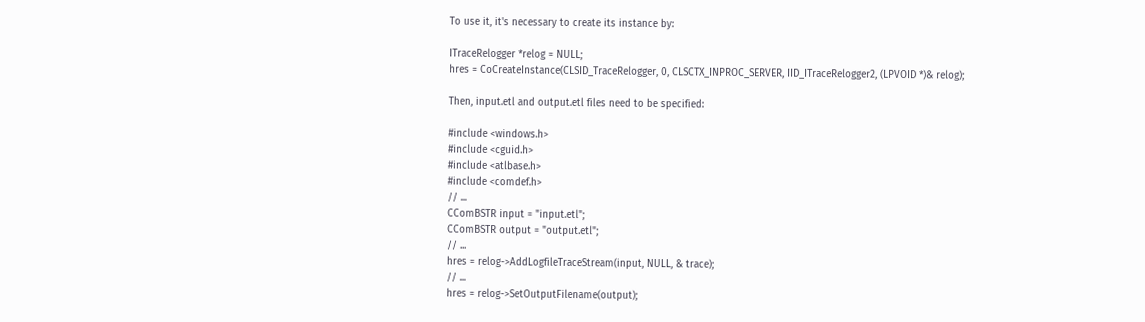To use it, it's necessary to create its instance by:

ITraceRelogger *relog = NULL;
hres = CoCreateInstance(CLSID_TraceRelogger, 0, CLSCTX_INPROC_SERVER, IID_ITraceRelogger2, (LPVOID *)& relog);

Then, input.etl and output.etl files need to be specified:

#include <windows.h>
#include <cguid.h>
#include <atlbase.h>
#include <comdef.h>
// ...
CComBSTR input = "input.etl";
CComBSTR output = "output.etl";
// ...
hres = relog->AddLogfileTraceStream(input, NULL, & trace);
// ...
hres = relog->SetOutputFilename(output);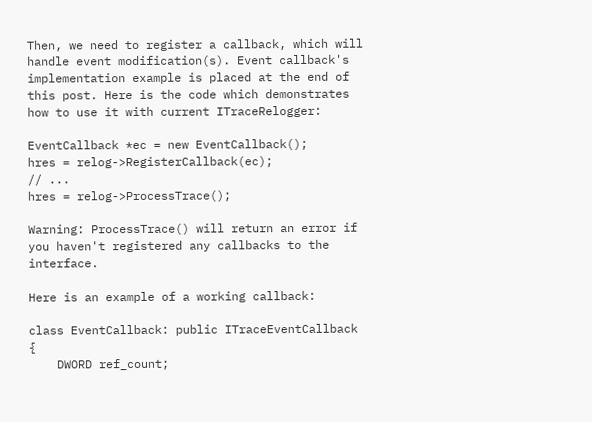Then, we need to register a callback, which will handle event modification(s). Event callback's implementation example is placed at the end of this post. Here is the code which demonstrates how to use it with current ITraceRelogger:

EventCallback *ec = new EventCallback();
hres = relog->RegisterCallback(ec);
// ...
hres = relog->ProcessTrace();

Warning: ProcessTrace() will return an error if you haven't registered any callbacks to the interface.

Here is an example of a working callback:

class EventCallback: public ITraceEventCallback {
    DWORD ref_count;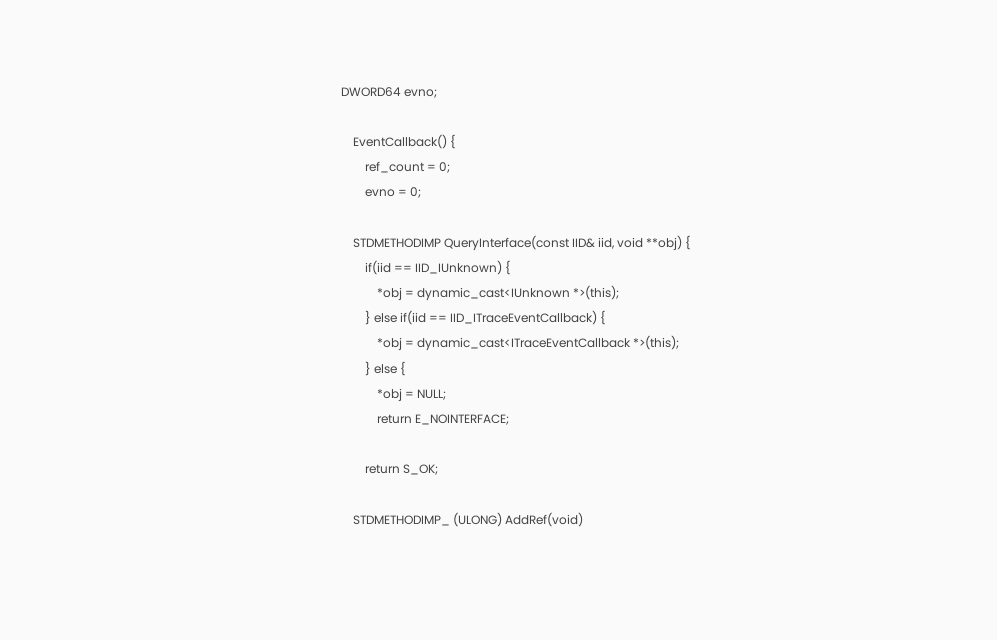DWORD64 evno;

    EventCallback() {
        ref_count = 0;
        evno = 0;

    STDMETHODIMP QueryInterface(const IID& iid, void **obj) {
        if(iid == IID_IUnknown) {
            *obj = dynamic_cast<IUnknown *>(this);
        } else if(iid == IID_ITraceEventCallback) {
            *obj = dynamic_cast<ITraceEventCallback *>(this);
        } else {
            *obj = NULL;
            return E_NOINTERFACE;

        return S_OK;

    STDMETHODIMP_ (ULONG) AddRef(void)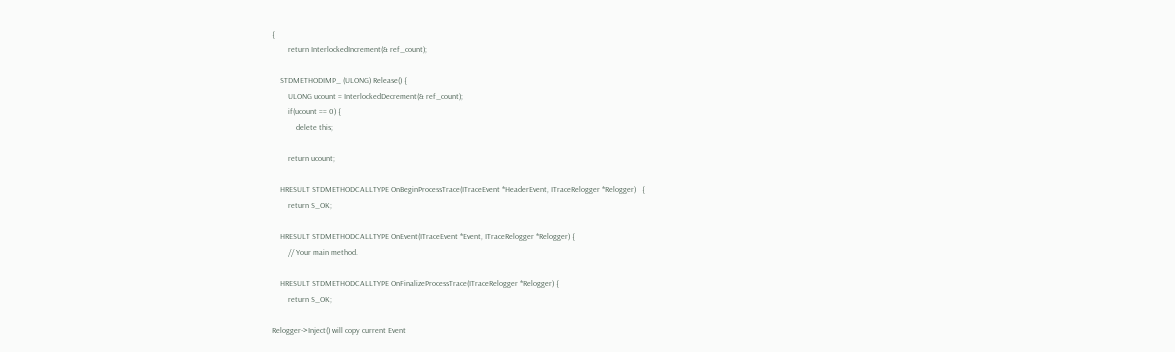{
        return InterlockedIncrement(& ref_count);

    STDMETHODIMP_ (ULONG) Release() {
        ULONG ucount = InterlockedDecrement(& ref_count);
        if(ucount == 0) {
            delete this;

        return ucount;

    HRESULT STDMETHODCALLTYPE OnBeginProcessTrace(ITraceEvent *HeaderEvent, ITraceRelogger *Relogger)   {
        return S_OK;

    HRESULT STDMETHODCALLTYPE OnEvent(ITraceEvent *Event, ITraceRelogger *Relogger) {
        // Your main method.

    HRESULT STDMETHODCALLTYPE OnFinalizeProcessTrace(ITraceRelogger *Relogger) {
        return S_OK;

Relogger->Inject() will copy current Event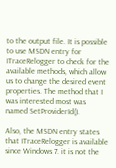to the output file. It is possible to use MSDN entry for ITraceRelogger to check for the available methods, which allow us to change the desired event properties. The method that I was interested most was named SetProviderId().

Also, the MSDN entry states that ITraceRelogger is available since Windows 7. it is not the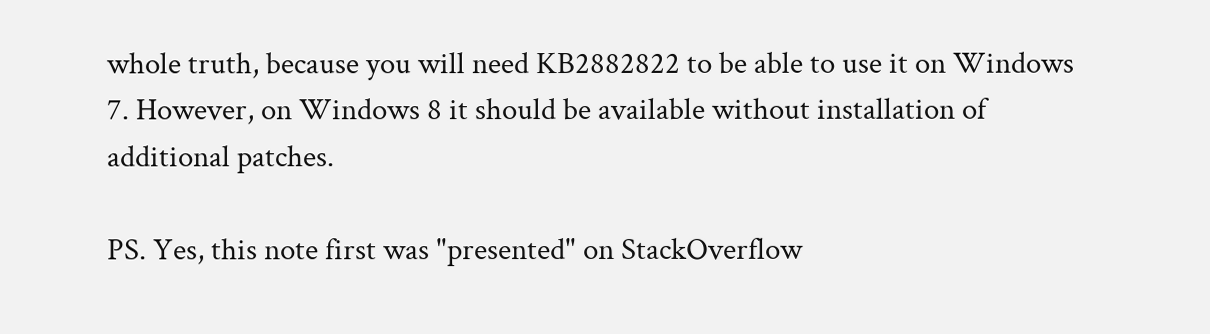whole truth, because you will need KB2882822 to be able to use it on Windows 7. However, on Windows 8 it should be available without installation of additional patches.

PS. Yes, this note first was "presented" on StackOverflow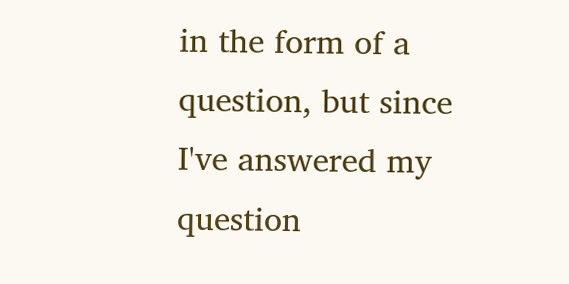in the form of a question, but since I've answered my question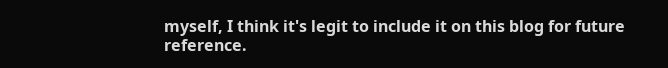myself, I think it's legit to include it on this blog for future reference.